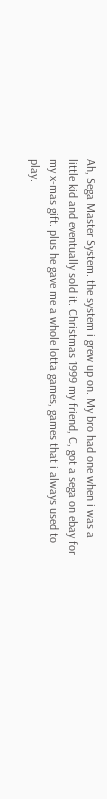Ah, Sega Master System. the system i grew up on. My bro had one when i was a little kid and eventually sold it. Christmas 1999 my friend, C, got a sega on ebay for my x-mas gift. plus he gave me a whole lotta games, games that i always used to play.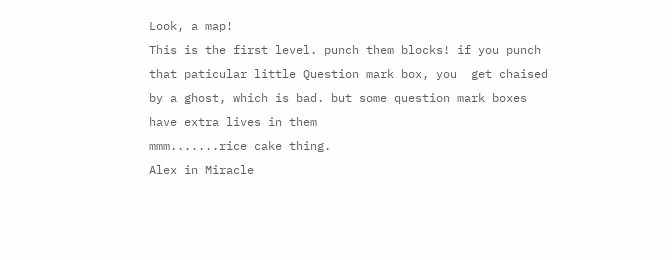Look, a map!
This is the first level. punch them blocks! if you punch that paticular little Question mark box, you  get chaised by a ghost, which is bad. but some question mark boxes have extra lives in them
mmm.......rice cake thing.
Alex in Miracle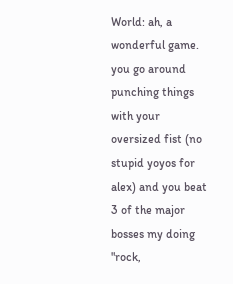World: ah, a wonderful game. you go around punching things with your oversized fist (no stupid yoyos for alex) and you beat 3 of the major bosses my doing "rock,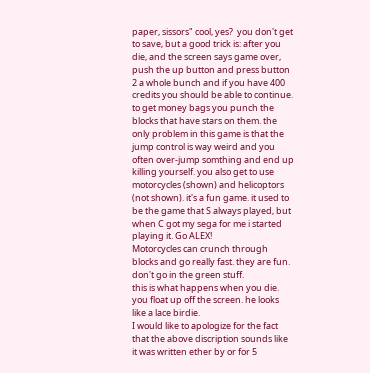paper, sissors" cool, yes?  you don't get to save, but a good trick is: after you die, and the screen says game over, push the up button and press button 2 a whole bunch and if you have 400 credits you should be able to continue. to get money bags you punch the blocks that have stars on them. the only problem in this game is that the jump control is way weird and you often over-jump somthing and end up killing yourself. you also get to use motorcycles (shown) and helicoptors (not shown). it's a fun game. it used to be the game that S always played, but when C got my sega for me i started playing it. Go ALEX!
Motorcycles can crunch through blocks and go really fast. they are fun. don't go in the green stuff.
this is what happens when you die. you float up off the screen. he looks like a lace birdie.
I would like to apologize for the fact that the above discription sounds like it was written ether by or for 5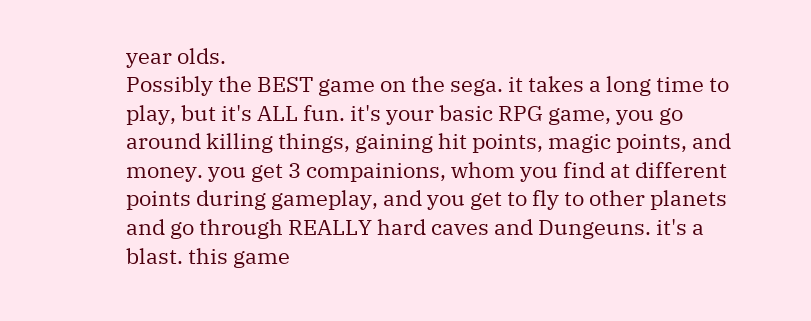year olds.
Possibly the BEST game on the sega. it takes a long time to play, but it's ALL fun. it's your basic RPG game, you go around killing things, gaining hit points, magic points, and money. you get 3 compainions, whom you find at different points during gameplay, and you get to fly to other planets and go through REALLY hard caves and Dungeuns. it's a blast. this game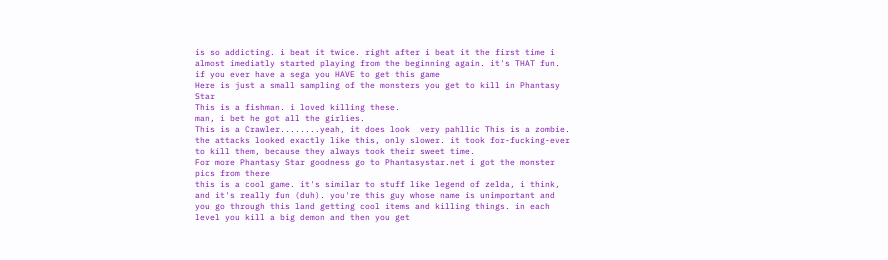is so addicting. i beat it twice. right after i beat it the first time i almost imediatly started playing from the beginning again. it's THAT fun. if you ever have a sega you HAVE to get this game
Here is just a small sampling of the monsters you get to kill in Phantasy Star
This is a fishman. i loved killing these.
man, i bet he got all the girlies.
This is a Crawler........yeah, it does look  very pahllic This is a zombie. the attacks looked exactly like this, only slower. it took for-fucking-ever to kill them, because they always took their sweet time.
For more Phantasy Star goodness go to Phantasystar.net i got the monster pics from there
this is a cool game. it's similar to stuff like legend of zelda, i think, and it's really fun (duh). you're this guy whose name is unimportant and you go through this land getting cool items and killing things. in each level you kill a big demon and then you get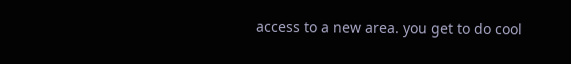access to a new area. you get to do cool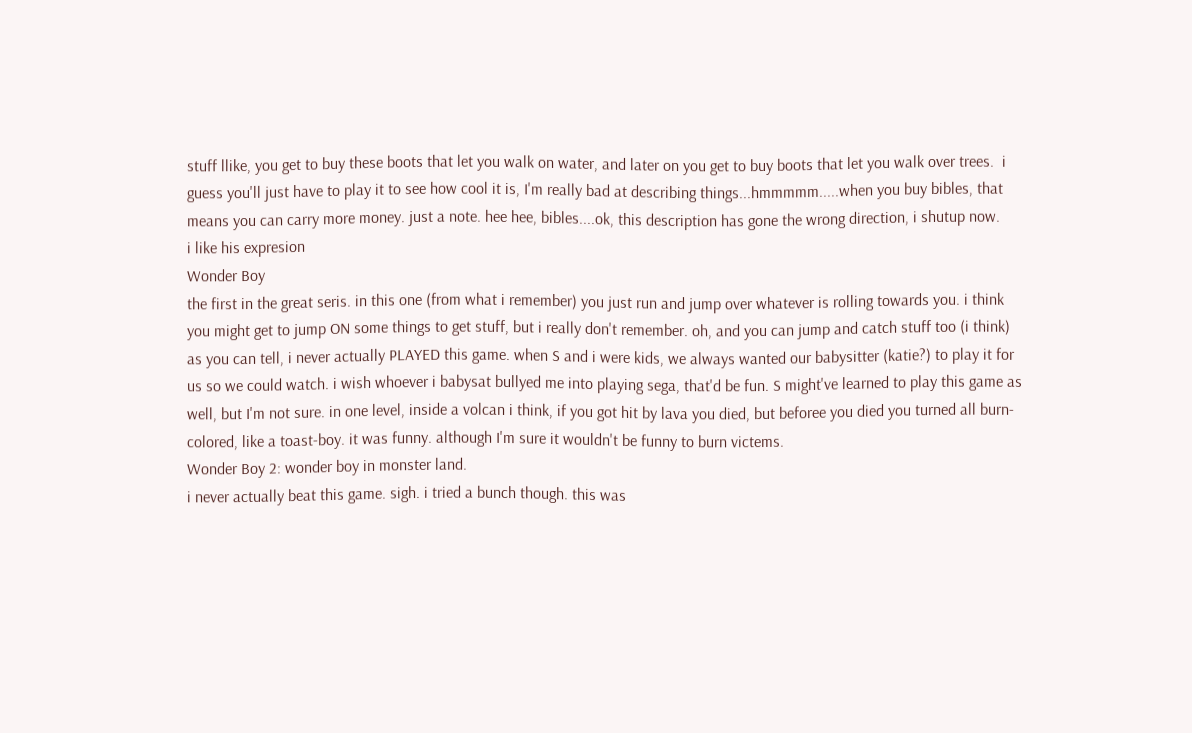stuff llike, you get to buy these boots that let you walk on water, and later on you get to buy boots that let you walk over trees.  i guess you'll just have to play it to see how cool it is, I'm really bad at describing things...hmmmmm.....when you buy bibles, that means you can carry more money. just a note. hee hee, bibles....ok, this description has gone the wrong direction, i shutup now.
i like his expresion
Wonder Boy
the first in the great seris. in this one (from what i remember) you just run and jump over whatever is rolling towards you. i think you might get to jump ON some things to get stuff, but i really don't remember. oh, and you can jump and catch stuff too (i think) as you can tell, i never actually PLAYED this game. when S and i were kids, we always wanted our babysitter (katie?) to play it for us so we could watch. i wish whoever i babysat bullyed me into playing sega, that'd be fun. S might've learned to play this game as well, but I'm not sure. in one level, inside a volcan i think, if you got hit by lava you died, but beforee you died you turned all burn-colored, like a toast-boy. it was funny. although I'm sure it wouldn't be funny to burn victems.
Wonder Boy 2: wonder boy in monster land.
i never actually beat this game. sigh. i tried a bunch though. this was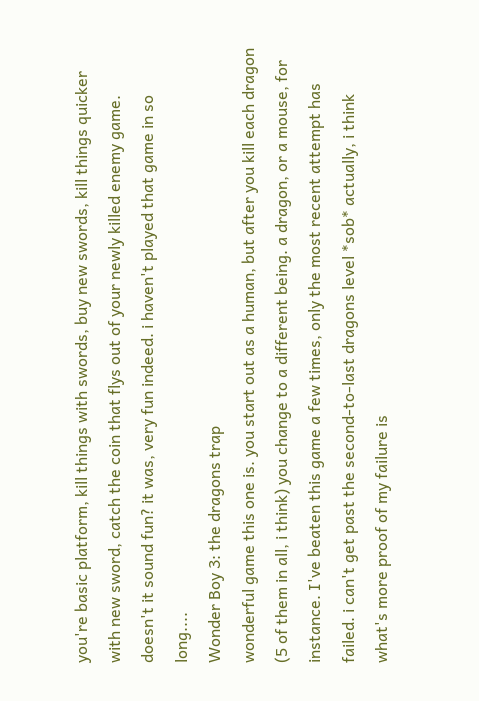you're basic platform, kill things with swords, buy new swords, kill things quicker with new sword, catch the coin that flys out of your newly killed enemy game. doesn't it sound fun? it was, very fun indeed. i haven't played that game in so long....
Wonder Boy 3: the dragons trap
wonderful game this one is. you start out as a human, but after you kill each dragon (5 of them in all, i think) you change to a different being. a dragon, or a mouse, for instance. I've beaten this game a few times, only the most recent attempt has failed. i can't get past the second-to-last dragons level *sob* actually, i think what's more proof of my failure is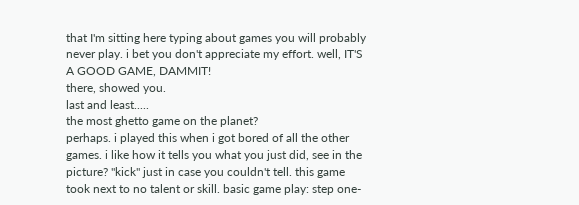that I'm sitting here typing about games you will probably never play. i bet you don't appreciate my effort. well, IT'S A GOOD GAME, DAMMIT!
there, showed you.
last and least.....
the most ghetto game on the planet?
perhaps. i played this when i got bored of all the other games. i like how it tells you what you just did, see in the picture? "kick" just in case you couldn't tell. this game took next to no talent or skill. basic game play: step one-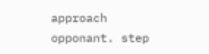approach opponant. step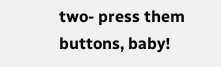two- press them buttons, baby!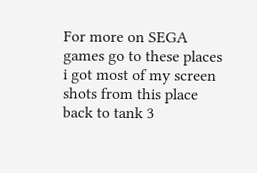For more on SEGA games go to these places
i got most of my screen shots from this place
back to tank 3